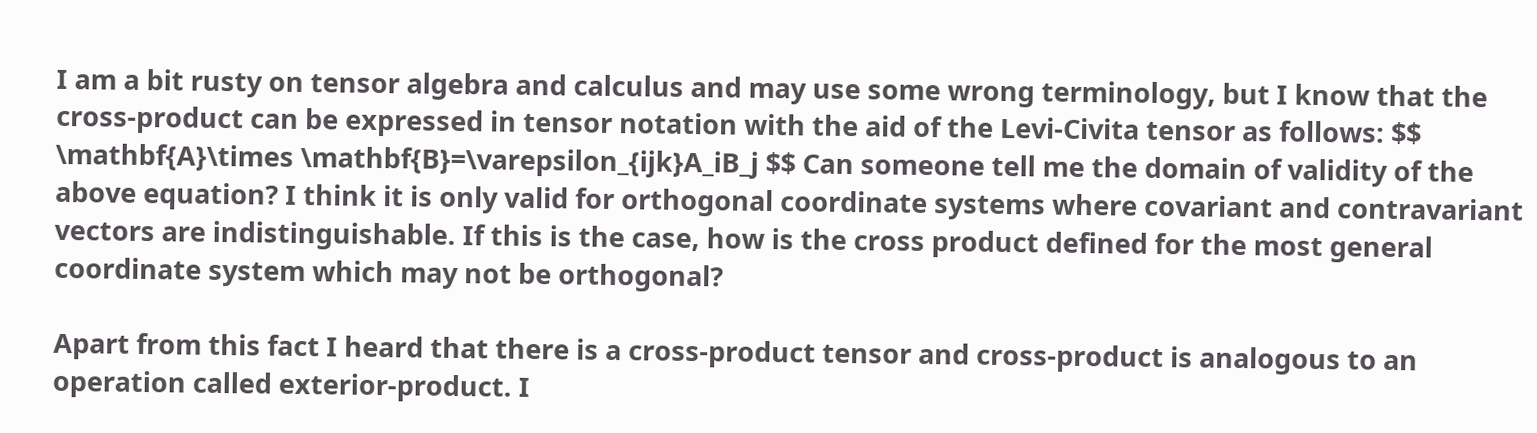I am a bit rusty on tensor algebra and calculus and may use some wrong terminology, but I know that the cross-product can be expressed in tensor notation with the aid of the Levi-Civita tensor as follows: $$ \mathbf{A}\times \mathbf{B}=\varepsilon_{ijk}A_iB_j $$ Can someone tell me the domain of validity of the above equation? I think it is only valid for orthogonal coordinate systems where covariant and contravariant vectors are indistinguishable. If this is the case, how is the cross product defined for the most general coordinate system which may not be orthogonal?

Apart from this fact I heard that there is a cross-product tensor and cross-product is analogous to an operation called exterior-product. I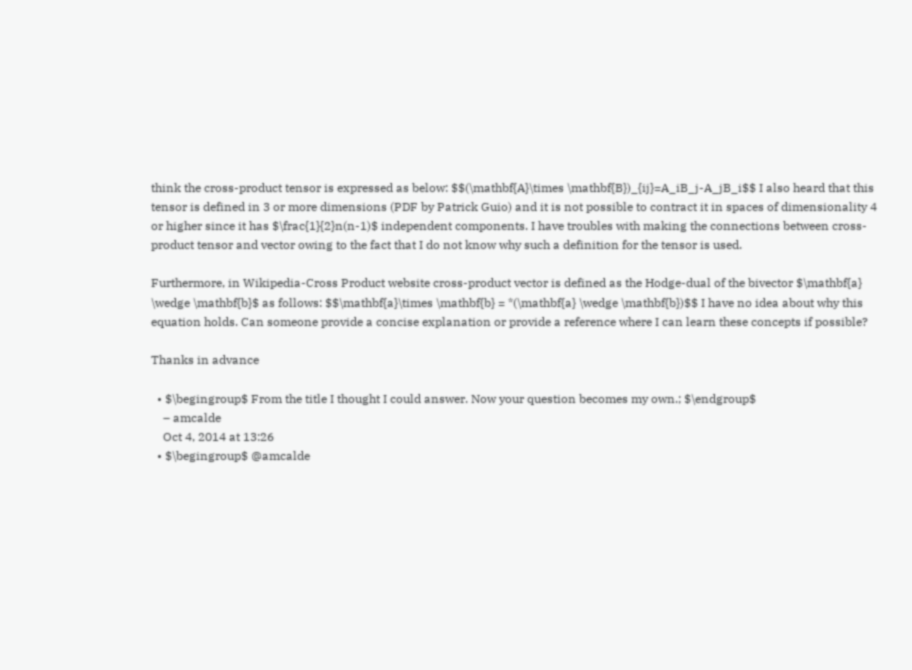think the cross-product tensor is expressed as below: $$(\mathbf{A}\times \mathbf{B})_{ij}=A_iB_j-A_jB_i$$ I also heard that this tensor is defined in 3 or more dimensions (PDF by Patrick Guio) and it is not possible to contract it in spaces of dimensionality 4 or higher since it has $\frac{1}{2}n(n-1)$ independent components. I have troubles with making the connections between cross-product tensor and vector owing to the fact that I do not know why such a definition for the tensor is used.

Furthermore, in Wikipedia-Cross Product website cross-product vector is defined as the Hodge-dual of the bivector $\mathbf{a} \wedge \mathbf{b}$ as follows: $$\mathbf{a}\times \mathbf{b} = *(\mathbf{a} \wedge \mathbf{b})$$ I have no idea about why this equation holds. Can someone provide a concise explanation or provide a reference where I can learn these concepts if possible?

Thanks in advance

  • $\begingroup$ From the title I thought I could answer. Now your question becomes my own.; $\endgroup$
    – amcalde
    Oct 4, 2014 at 13:26
  • $\begingroup$ @amcalde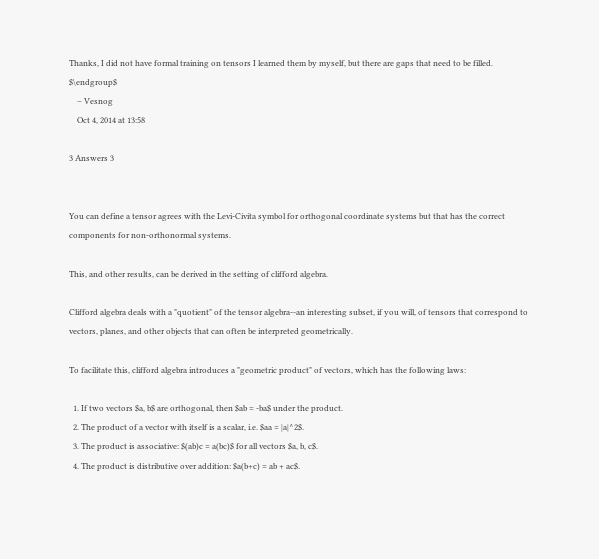Thanks, I did not have formal training on tensors I learned them by myself, but there are gaps that need to be filled. $\endgroup$
    – Vesnog
    Oct 4, 2014 at 13:58

3 Answers 3


You can define a tensor agrees with the Levi-Civita symbol for orthogonal coordinate systems but that has the correct components for non-orthonormal systems.

This, and other results, can be derived in the setting of clifford algebra.

Clifford algebra deals with a "quotient" of the tensor algebra--an interesting subset, if you will, of tensors that correspond to vectors, planes, and other objects that can often be interpreted geometrically.

To facilitate this, clifford algebra introduces a "geometric product" of vectors, which has the following laws:

  1. If two vectors $a, b$ are orthogonal, then $ab = -ba$ under the product.
  2. The product of a vector with itself is a scalar, i.e. $aa = |a|^2$.
  3. The product is associative: $(ab)c = a(bc)$ for all vectors $a, b, c$.
  4. The product is distributive over addition: $a(b+c) = ab + ac$.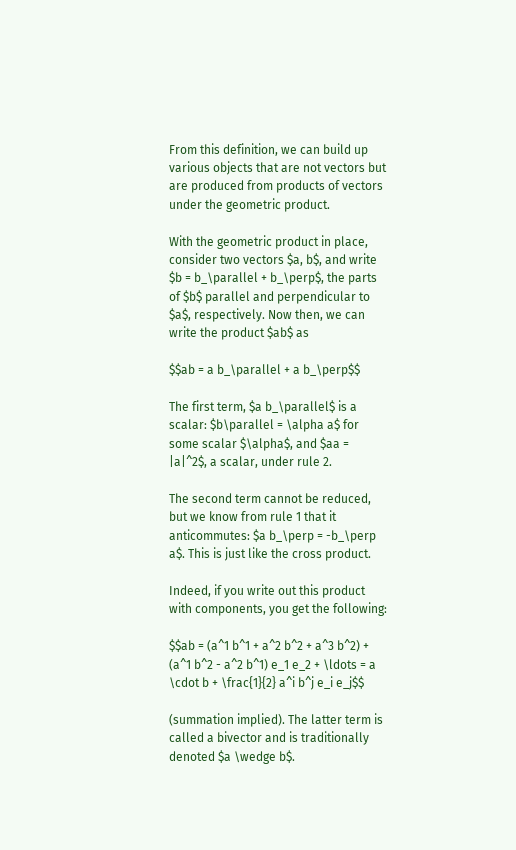From this definition, we can build up various objects that are not vectors but are produced from products of vectors under the geometric product.

With the geometric product in place, consider two vectors $a, b$, and write $b = b_\parallel + b_\perp$, the parts of $b$ parallel and perpendicular to $a$, respectively. Now then, we can write the product $ab$ as

$$ab = a b_\parallel + a b_\perp$$

The first term, $a b_\parallel$ is a scalar: $b\parallel = \alpha a$ for some scalar $\alpha$, and $aa = |a|^2$, a scalar, under rule 2.

The second term cannot be reduced, but we know from rule 1 that it anticommutes: $a b_\perp = -b_\perp a$. This is just like the cross product.

Indeed, if you write out this product with components, you get the following:

$$ab = (a^1 b^1 + a^2 b^2 + a^3 b^2) + (a^1 b^2 - a^2 b^1) e_1 e_2 + \ldots = a \cdot b + \frac{1}{2} a^i b^j e_i e_j$$

(summation implied). The latter term is called a bivector and is traditionally denoted $a \wedge b$.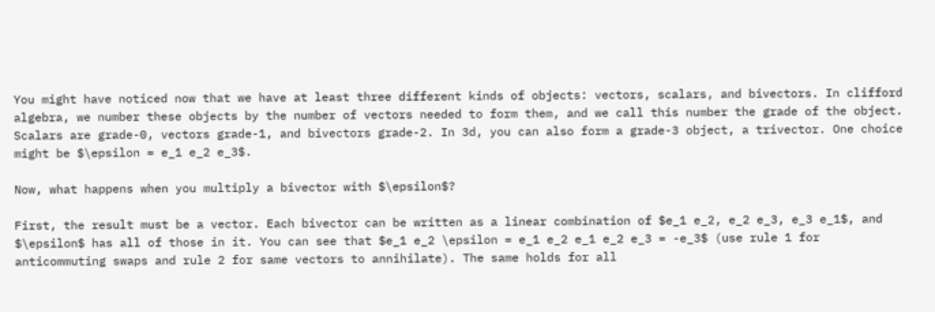You might have noticed now that we have at least three different kinds of objects: vectors, scalars, and bivectors. In clifford algebra, we number these objects by the number of vectors needed to form them, and we call this number the grade of the object. Scalars are grade-0, vectors grade-1, and bivectors grade-2. In 3d, you can also form a grade-3 object, a trivector. One choice might be $\epsilon = e_1 e_2 e_3$.

Now, what happens when you multiply a bivector with $\epsilon$?

First, the result must be a vector. Each bivector can be written as a linear combination of $e_1 e_2, e_2 e_3, e_3 e_1$, and $\epsilon$ has all of those in it. You can see that $e_1 e_2 \epsilon = e_1 e_2 e_1 e_2 e_3 = -e_3$ (use rule 1 for anticommuting swaps and rule 2 for same vectors to annihilate). The same holds for all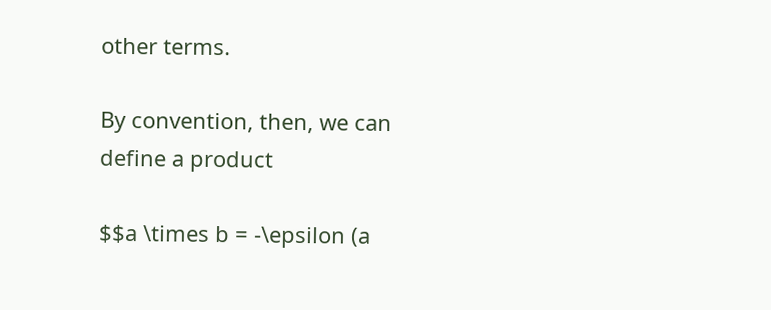other terms.

By convention, then, we can define a product

$$a \times b = -\epsilon (a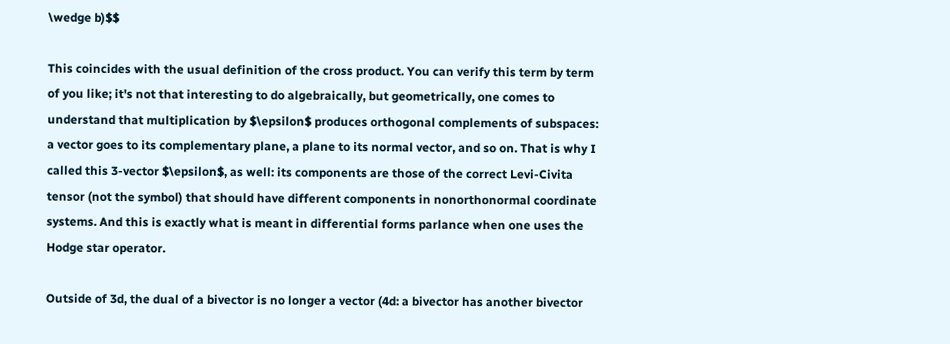\wedge b)$$

This coincides with the usual definition of the cross product. You can verify this term by term of you like; it's not that interesting to do algebraically, but geometrically, one comes to understand that multiplication by $\epsilon$ produces orthogonal complements of subspaces: a vector goes to its complementary plane, a plane to its normal vector, and so on. That is why I called this 3-vector $\epsilon$, as well: its components are those of the correct Levi-Civita tensor (not the symbol) that should have different components in nonorthonormal coordinate systems. And this is exactly what is meant in differential forms parlance when one uses the Hodge star operator.

Outside of 3d, the dual of a bivector is no longer a vector (4d: a bivector has another bivector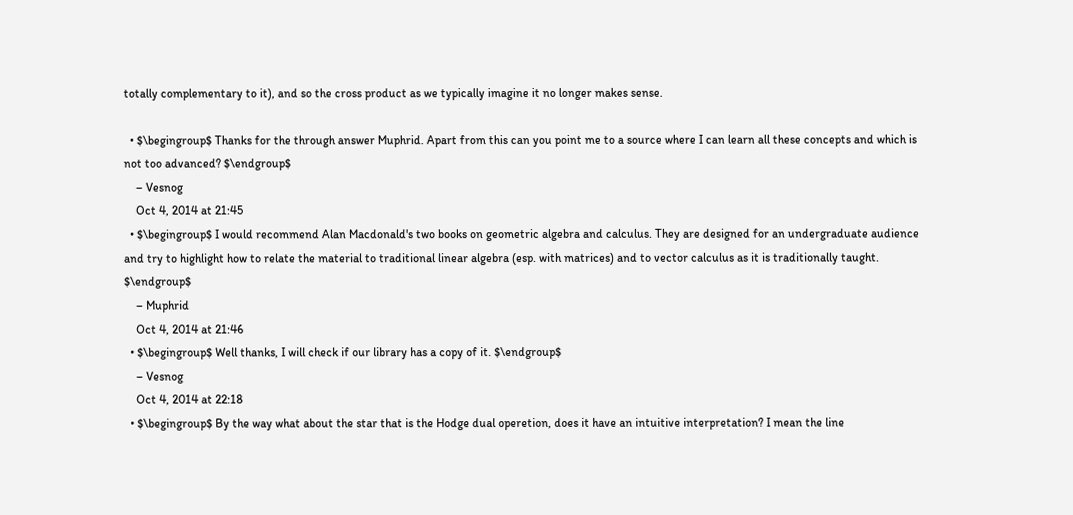totally complementary to it), and so the cross product as we typically imagine it no longer makes sense.

  • $\begingroup$ Thanks for the through answer Muphrid. Apart from this can you point me to a source where I can learn all these concepts and which is not too advanced? $\endgroup$
    – Vesnog
    Oct 4, 2014 at 21:45
  • $\begingroup$ I would recommend Alan Macdonald's two books on geometric algebra and calculus. They are designed for an undergraduate audience and try to highlight how to relate the material to traditional linear algebra (esp. with matrices) and to vector calculus as it is traditionally taught. $\endgroup$
    – Muphrid
    Oct 4, 2014 at 21:46
  • $\begingroup$ Well thanks, I will check if our library has a copy of it. $\endgroup$
    – Vesnog
    Oct 4, 2014 at 22:18
  • $\begingroup$ By the way what about the star that is the Hodge dual operetion, does it have an intuitive interpretation? I mean the line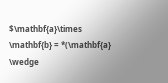$\mathbf{a}\times \mathbf{b} = *(\mathbf{a} \wedge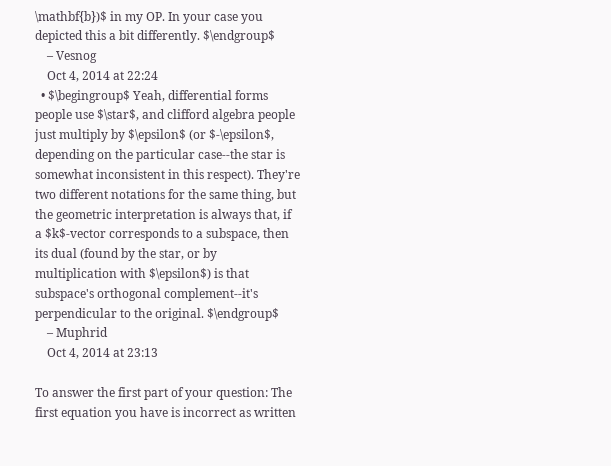\mathbf{b})$ in my OP. In your case you depicted this a bit differently. $\endgroup$
    – Vesnog
    Oct 4, 2014 at 22:24
  • $\begingroup$ Yeah, differential forms people use $\star$, and clifford algebra people just multiply by $\epsilon$ (or $-\epsilon$, depending on the particular case--the star is somewhat inconsistent in this respect). They're two different notations for the same thing, but the geometric interpretation is always that, if a $k$-vector corresponds to a subspace, then its dual (found by the star, or by multiplication with $\epsilon$) is that subspace's orthogonal complement--it's perpendicular to the original. $\endgroup$
    – Muphrid
    Oct 4, 2014 at 23:13

To answer the first part of your question: The first equation you have is incorrect as written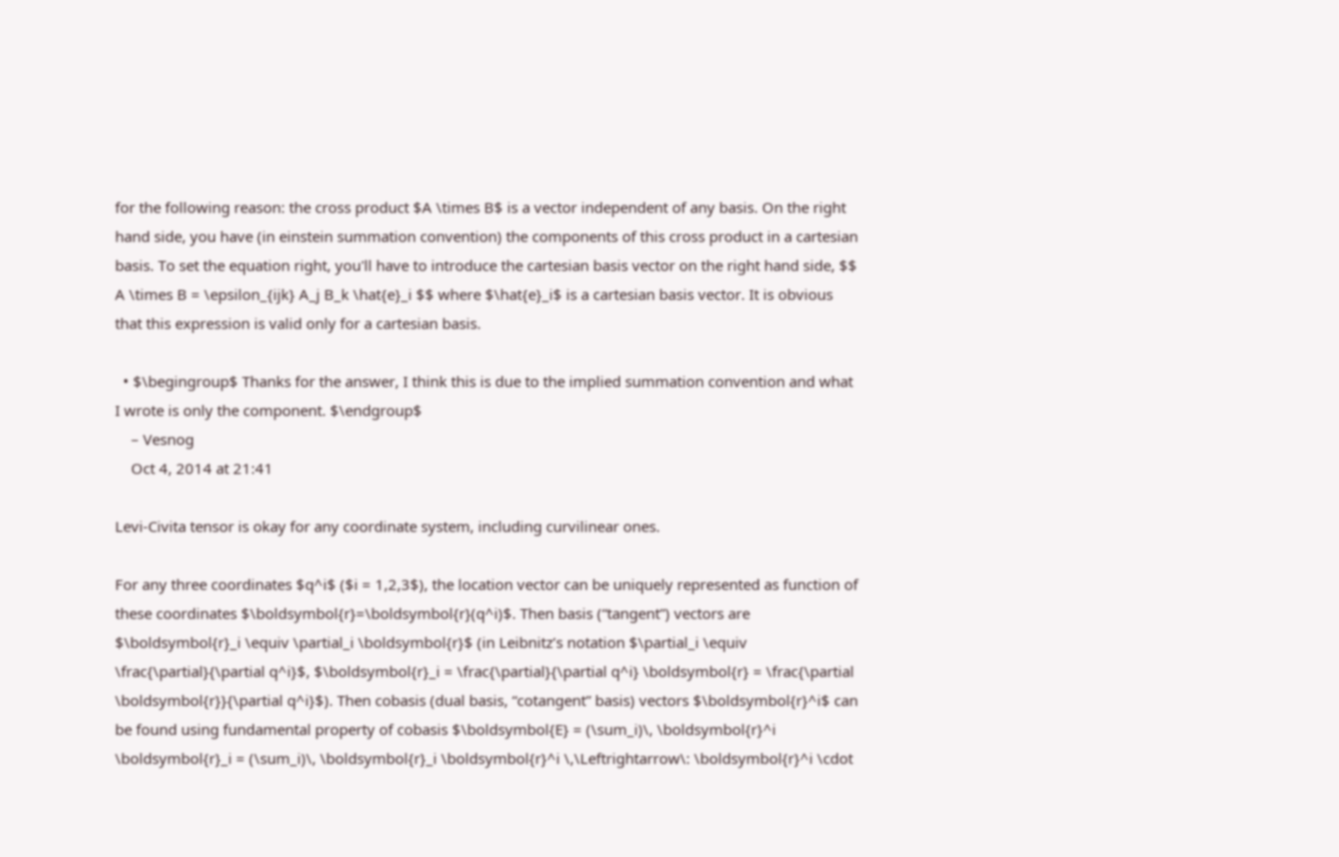for the following reason: the cross product $A \times B$ is a vector independent of any basis. On the right hand side, you have (in einstein summation convention) the components of this cross product in a cartesian basis. To set the equation right, you'll have to introduce the cartesian basis vector on the right hand side, $$ A \times B = \epsilon_{ijk} A_j B_k \hat{e}_i $$ where $\hat{e}_i$ is a cartesian basis vector. It is obvious that this expression is valid only for a cartesian basis.

  • $\begingroup$ Thanks for the answer, I think this is due to the implied summation convention and what I wrote is only the component. $\endgroup$
    – Vesnog
    Oct 4, 2014 at 21:41

Levi-Civita tensor is okay for any coordinate system, including curvilinear ones.

For any three coordinates $q^i$ ($i = 1,2,3$), the location vector can be uniquely represented as function of these coordinates $\boldsymbol{r}=\boldsymbol{r}(q^i)$. Then basis (“tangent”) vectors are $\boldsymbol{r}_i \equiv \partial_i \boldsymbol{r}$ (in Leibnitz’s notation $\partial_i \equiv \frac{\partial}{\partial q^i}$, $\boldsymbol{r}_i = \frac{\partial}{\partial q^i} \boldsymbol{r} = \frac{\partial \boldsymbol{r}}{\partial q^i}$). Then cobasis (dual basis, “cotangent” basis) vectors $\boldsymbol{r}^i$ can be found using fundamental property of cobasis $\boldsymbol{E} = (\sum_i)\, \boldsymbol{r}^i \boldsymbol{r}_i = (\sum_i)\, \boldsymbol{r}_i \boldsymbol{r}^i \,\Leftrightarrow\: \boldsymbol{r}^i \cdot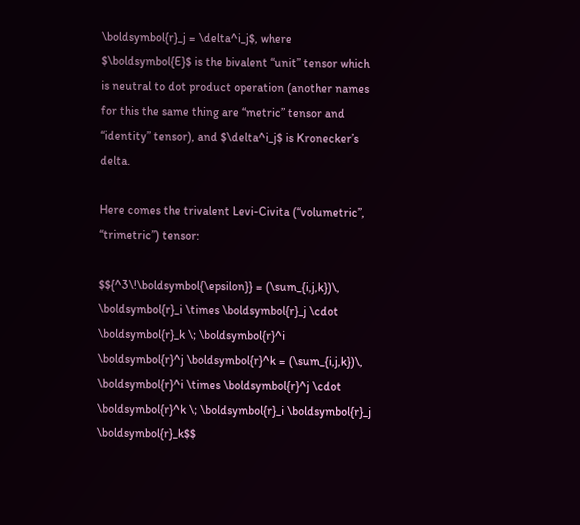\boldsymbol{r}_j = \delta^i_j$, where $\boldsymbol{E}$ is the bivalent “unit” tensor which is neutral to dot product operation (another names for this the same thing are “metric” tensor and “identity” tensor), and $\delta^i_j$ is Kronecker’s delta.

Here comes the trivalent Levi-Civita (“volumetric”, “trimetric”) tensor:

$${^3\!\boldsymbol{\epsilon}} = (\sum_{i,j,k})\, \boldsymbol{r}_i \times \boldsymbol{r}_j \cdot \boldsymbol{r}_k \; \boldsymbol{r}^i \boldsymbol{r}^j \boldsymbol{r}^k = (\sum_{i,j,k})\, \boldsymbol{r}^i \times \boldsymbol{r}^j \cdot \boldsymbol{r}^k \; \boldsymbol{r}_i \boldsymbol{r}_j \boldsymbol{r}_k$$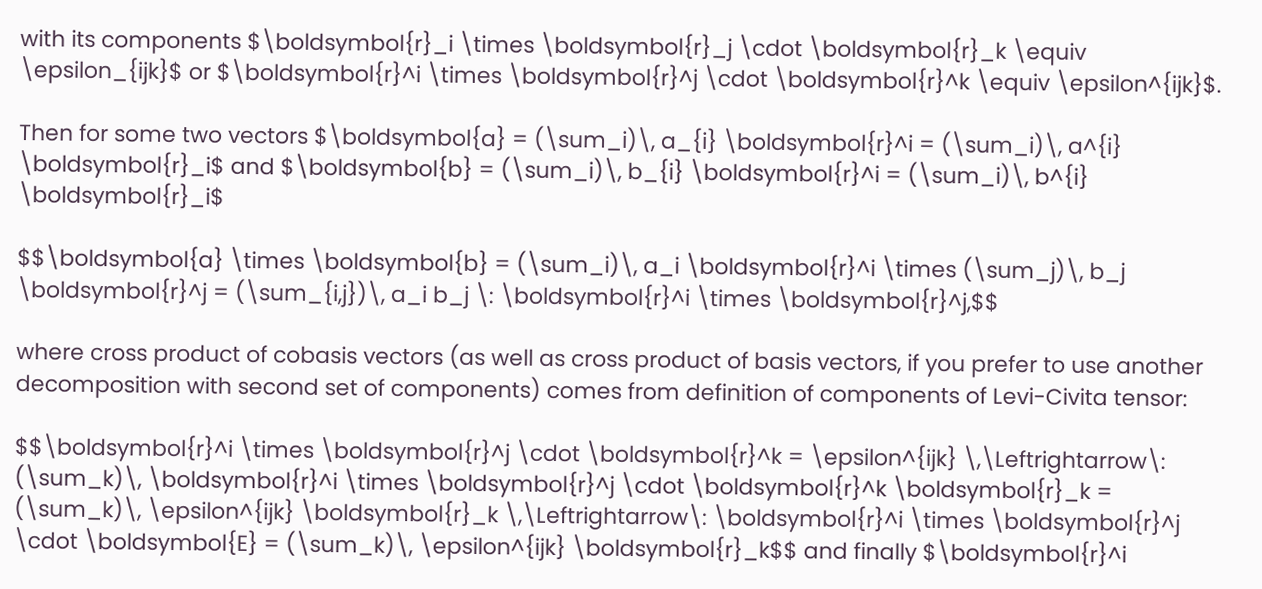with its components $\boldsymbol{r}_i \times \boldsymbol{r}_j \cdot \boldsymbol{r}_k \equiv \epsilon_{ijk}$ or $\boldsymbol{r}^i \times \boldsymbol{r}^j \cdot \boldsymbol{r}^k \equiv \epsilon^{ijk}$.

Then for some two vectors $\boldsymbol{a} = (\sum_i)\, a_{i} \boldsymbol{r}^i = (\sum_i)\, a^{i} \boldsymbol{r}_i$ and $\boldsymbol{b} = (\sum_i)\, b_{i} \boldsymbol{r}^i = (\sum_i)\, b^{i} \boldsymbol{r}_i$

$$\boldsymbol{a} \times \boldsymbol{b} = (\sum_i)\, a_i \boldsymbol{r}^i \times (\sum_j)\, b_j \boldsymbol{r}^j = (\sum_{i,j})\, a_i b_j \: \boldsymbol{r}^i \times \boldsymbol{r}^j,$$

where cross product of cobasis vectors (as well as cross product of basis vectors, if you prefer to use another decomposition with second set of components) comes from definition of components of Levi-Civita tensor:

$$\boldsymbol{r}^i \times \boldsymbol{r}^j \cdot \boldsymbol{r}^k = \epsilon^{ijk} \,\Leftrightarrow\: (\sum_k)\, \boldsymbol{r}^i \times \boldsymbol{r}^j \cdot \boldsymbol{r}^k \boldsymbol{r}_k = (\sum_k)\, \epsilon^{ijk} \boldsymbol{r}_k \,\Leftrightarrow\: \boldsymbol{r}^i \times \boldsymbol{r}^j \cdot \boldsymbol{E} = (\sum_k)\, \epsilon^{ijk} \boldsymbol{r}_k$$ and finally $\boldsymbol{r}^i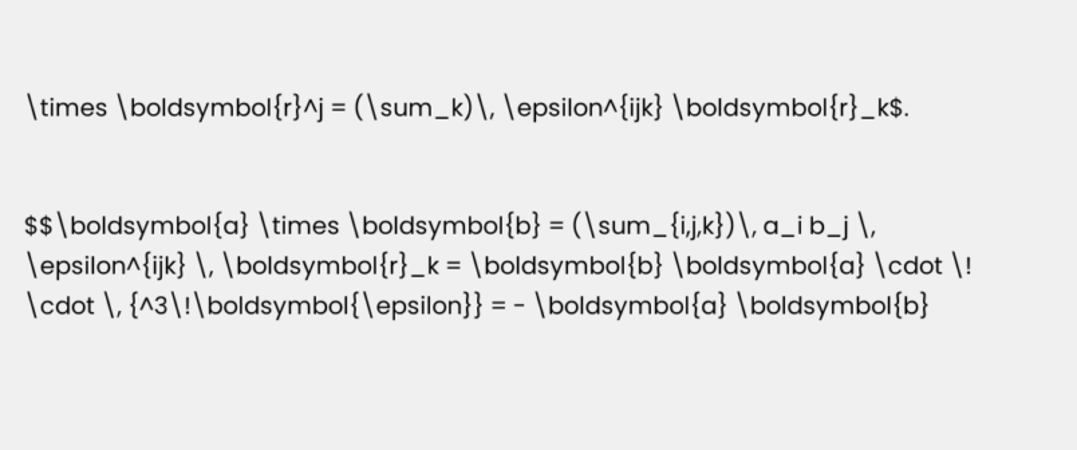\times \boldsymbol{r}^j = (\sum_k)\, \epsilon^{ijk} \boldsymbol{r}_k$.


$$\boldsymbol{a} \times \boldsymbol{b} = (\sum_{i,j,k})\, a_i b_j \, \epsilon^{ijk} \, \boldsymbol{r}_k = \boldsymbol{b} \boldsymbol{a} \cdot \! \cdot \, {^3\!\boldsymbol{\epsilon}} = - \boldsymbol{a} \boldsymbol{b}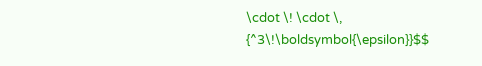\cdot \! \cdot \, {^3\!\boldsymbol{\epsilon}}$$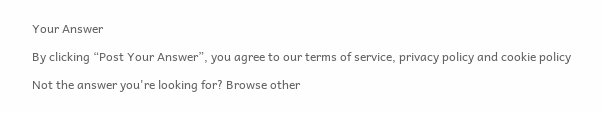Your Answer

By clicking “Post Your Answer”, you agree to our terms of service, privacy policy and cookie policy

Not the answer you're looking for? Browse other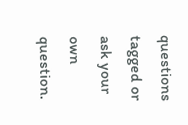questions tagged or ask your own question.